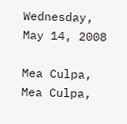Wednesday, May 14, 2008

Mea Culpa, Mea Culpa,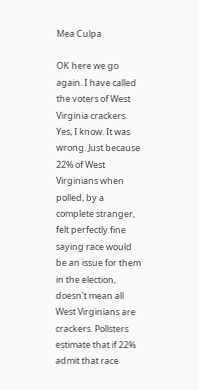Mea Culpa

OK here we go again. I have called the voters of West Virginia crackers. Yes, I know. It was wrong. Just because 22% of West Virginians when polled, by a complete stranger, felt perfectly fine saying race would be an issue for them in the election, doesn't mean all West Virginians are crackers. Pollsters estimate that if 22% admit that race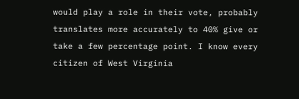would play a role in their vote, probably translates more accurately to 40% give or take a few percentage point. I know every citizen of West Virginia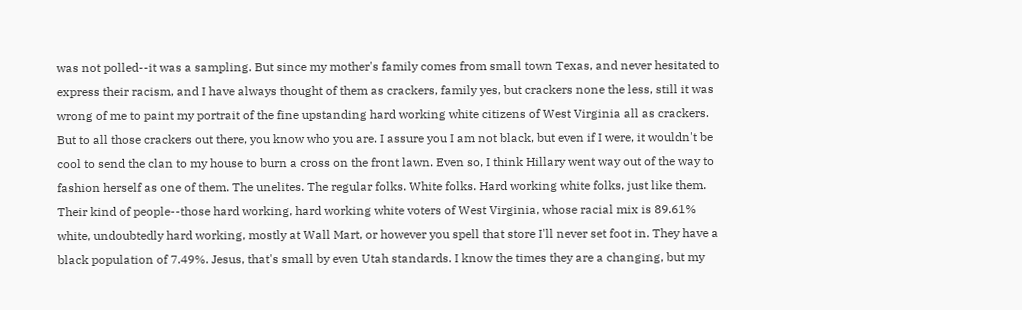was not polled--it was a sampling. But since my mother's family comes from small town Texas, and never hesitated to express their racism, and I have always thought of them as crackers, family yes, but crackers none the less, still it was wrong of me to paint my portrait of the fine upstanding hard working white citizens of West Virginia all as crackers. But to all those crackers out there, you know who you are. I assure you I am not black, but even if I were, it wouldn't be cool to send the clan to my house to burn a cross on the front lawn. Even so, I think Hillary went way out of the way to fashion herself as one of them. The unelites. The regular folks. White folks. Hard working white folks, just like them. Their kind of people--those hard working, hard working white voters of West Virginia, whose racial mix is 89.61% white, undoubtedly hard working, mostly at Wall Mart, or however you spell that store I'll never set foot in. They have a black population of 7.49%. Jesus, that's small by even Utah standards. I know the times they are a changing, but my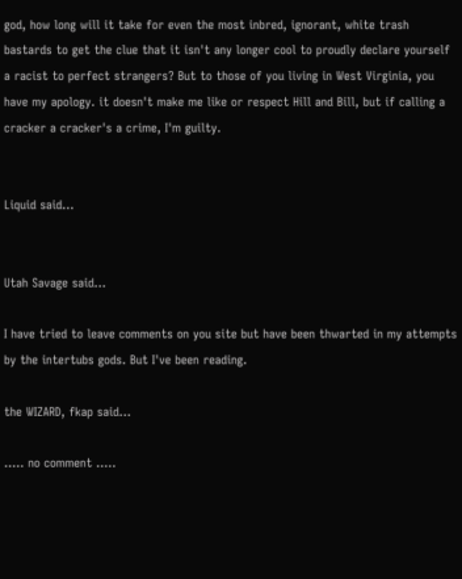god, how long will it take for even the most inbred, ignorant, white trash bastards to get the clue that it isn't any longer cool to proudly declare yourself a racist to perfect strangers? But to those of you living in West Virginia, you have my apology. it doesn't make me like or respect Hill and Bill, but if calling a cracker a cracker's a crime, I'm guilty.


Liquid said...


Utah Savage said...

I have tried to leave comments on you site but have been thwarted in my attempts by the intertubs gods. But I've been reading.

the WIZARD, fkap said...

..... no comment .....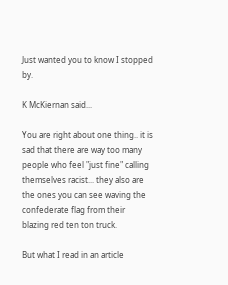Just wanted you to know I stopped by.

K McKiernan said...

You are right about one thing.. it is sad that there are way too many people who feel "just fine" calling themselves racist... they also are the ones you can see waving the confederate flag from their blazing red ten ton truck.

But what I read in an article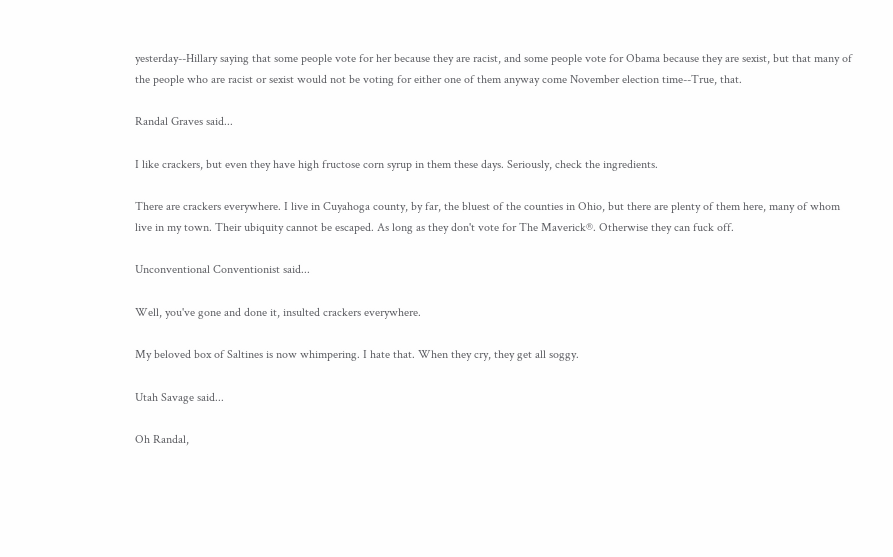yesterday--Hillary saying that some people vote for her because they are racist, and some people vote for Obama because they are sexist, but that many of the people who are racist or sexist would not be voting for either one of them anyway come November election time--True, that.

Randal Graves said...

I like crackers, but even they have high fructose corn syrup in them these days. Seriously, check the ingredients.

There are crackers everywhere. I live in Cuyahoga county, by far, the bluest of the counties in Ohio, but there are plenty of them here, many of whom live in my town. Their ubiquity cannot be escaped. As long as they don't vote for The Maverick®. Otherwise they can fuck off.

Unconventional Conventionist said...

Well, you've gone and done it, insulted crackers everywhere.

My beloved box of Saltines is now whimpering. I hate that. When they cry, they get all soggy.

Utah Savage said...

Oh Randal,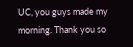UC, you guys made my morning. Thank you so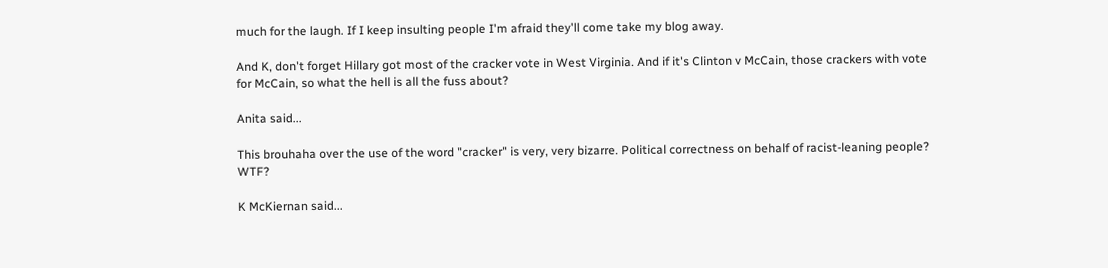much for the laugh. If I keep insulting people I'm afraid they'll come take my blog away.

And K, don't forget Hillary got most of the cracker vote in West Virginia. And if it's Clinton v McCain, those crackers with vote for McCain, so what the hell is all the fuss about?

Anita said...

This brouhaha over the use of the word "cracker" is very, very bizarre. Political correctness on behalf of racist-leaning people? WTF?

K McKiernan said...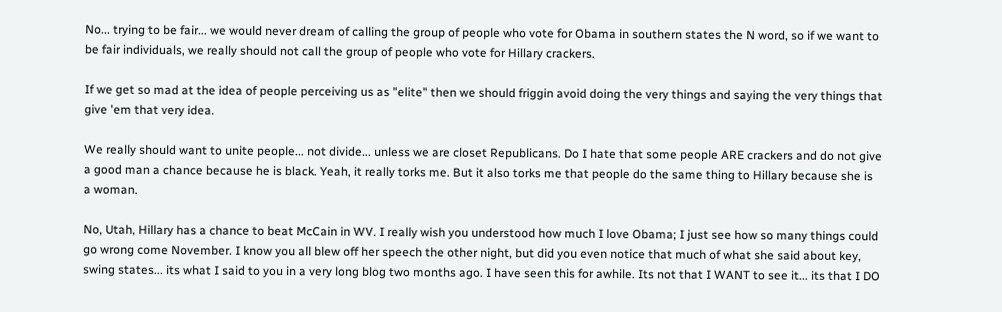No... trying to be fair... we would never dream of calling the group of people who vote for Obama in southern states the N word, so if we want to be fair individuals, we really should not call the group of people who vote for Hillary crackers.

If we get so mad at the idea of people perceiving us as "elite" then we should friggin avoid doing the very things and saying the very things that give 'em that very idea.

We really should want to unite people... not divide... unless we are closet Republicans. Do I hate that some people ARE crackers and do not give a good man a chance because he is black. Yeah, it really torks me. But it also torks me that people do the same thing to Hillary because she is a woman.

No, Utah, Hillary has a chance to beat McCain in WV. I really wish you understood how much I love Obama; I just see how so many things could go wrong come November. I know you all blew off her speech the other night, but did you even notice that much of what she said about key, swing states... its what I said to you in a very long blog two months ago. I have seen this for awhile. Its not that I WANT to see it... its that I DO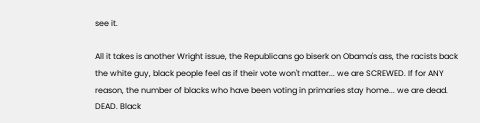see it.

All it takes is another Wright issue, the Republicans go biserk on Obama's ass, the racists back the white guy, black people feel as if their vote won't matter... we are SCREWED. If for ANY reason, the number of blacks who have been voting in primaries stay home... we are dead. DEAD. Black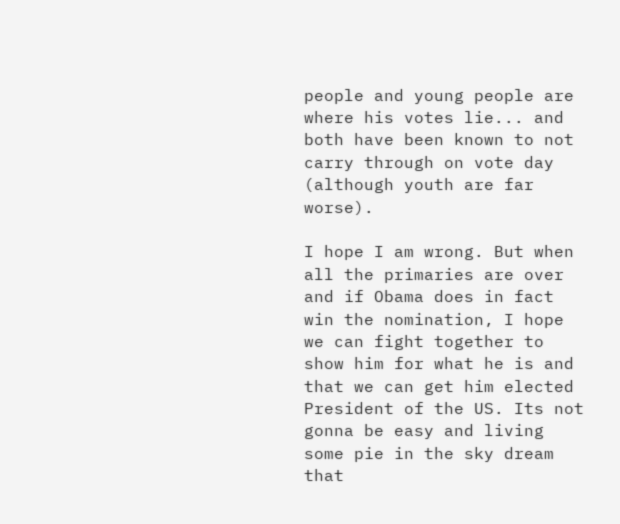people and young people are where his votes lie... and both have been known to not carry through on vote day (although youth are far worse).

I hope I am wrong. But when all the primaries are over and if Obama does in fact win the nomination, I hope we can fight together to show him for what he is and that we can get him elected President of the US. Its not gonna be easy and living some pie in the sky dream that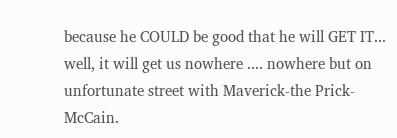because he COULD be good that he will GET IT... well, it will get us nowhere .... nowhere but on unfortunate street with Maverick-the Prick-McCain.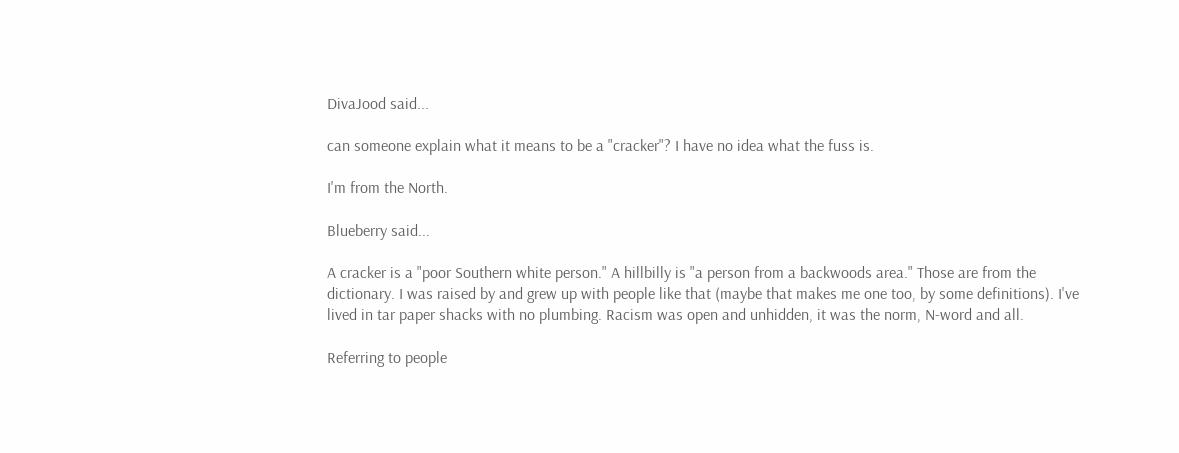DivaJood said...

can someone explain what it means to be a "cracker"? I have no idea what the fuss is.

I'm from the North.

Blueberry said...

A cracker is a "poor Southern white person." A hillbilly is "a person from a backwoods area." Those are from the dictionary. I was raised by and grew up with people like that (maybe that makes me one too, by some definitions). I've lived in tar paper shacks with no plumbing. Racism was open and unhidden, it was the norm, N-word and all.

Referring to people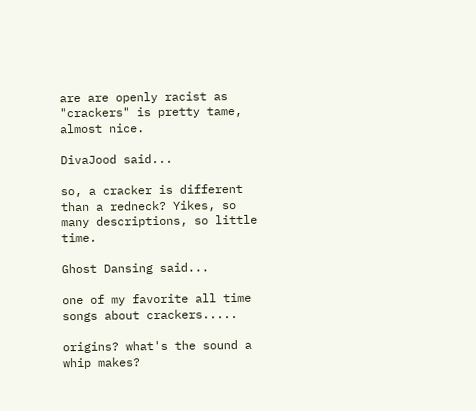are are openly racist as "crackers" is pretty tame, almost nice.

DivaJood said...

so, a cracker is different than a redneck? Yikes, so many descriptions, so little time.

Ghost Dansing said...

one of my favorite all time songs about crackers.....

origins? what's the sound a whip makes?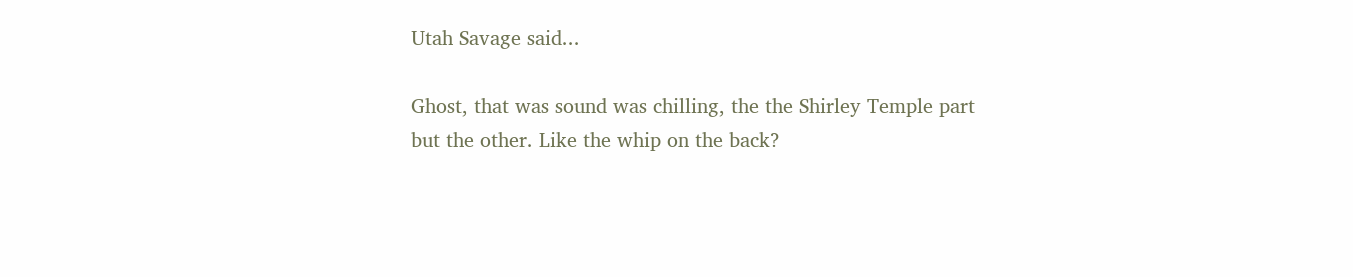Utah Savage said...

Ghost, that was sound was chilling, the the Shirley Temple part but the other. Like the whip on the back?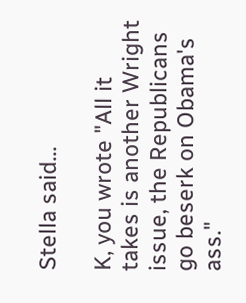Stella said...

K, you wrote "All it takes is another Wright issue, the Republicans go beserk on Obama's ass."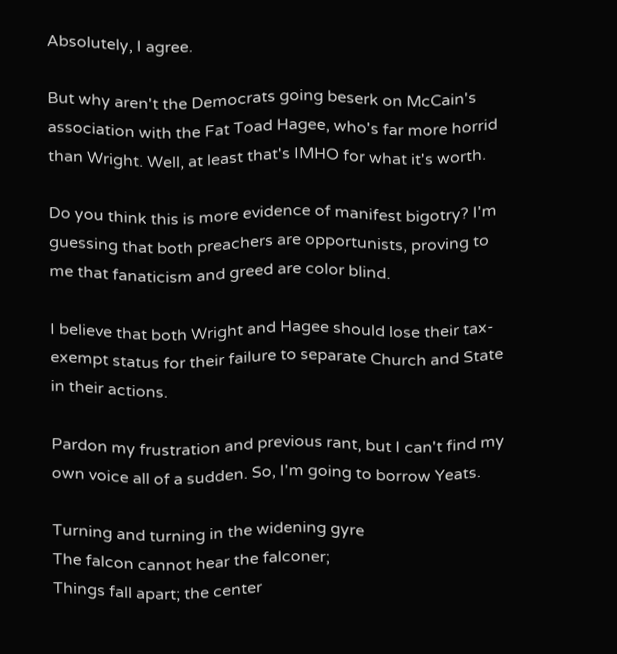Absolutely, I agree.

But why aren't the Democrats going beserk on McCain's association with the Fat Toad Hagee, who's far more horrid than Wright. Well, at least that's IMHO for what it's worth.

Do you think this is more evidence of manifest bigotry? I'm guessing that both preachers are opportunists, proving to me that fanaticism and greed are color blind.

I believe that both Wright and Hagee should lose their tax-exempt status for their failure to separate Church and State in their actions.

Pardon my frustration and previous rant, but I can't find my own voice all of a sudden. So, I'm going to borrow Yeats.

Turning and turning in the widening gyre
The falcon cannot hear the falconer;
Things fall apart; the center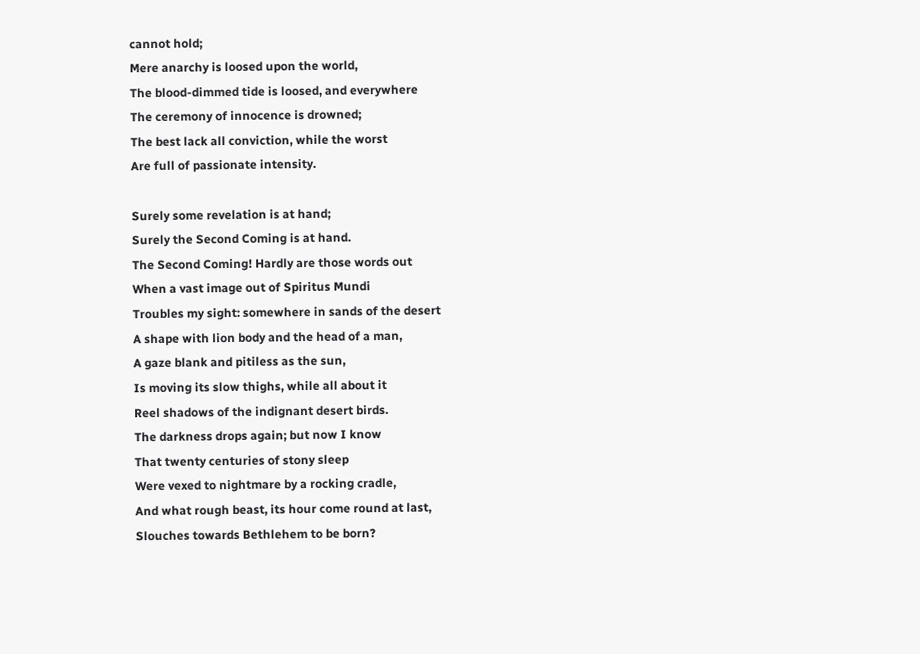cannot hold;
Mere anarchy is loosed upon the world,
The blood-dimmed tide is loosed, and everywhere
The ceremony of innocence is drowned;
The best lack all conviction, while the worst
Are full of passionate intensity.

Surely some revelation is at hand;
Surely the Second Coming is at hand.
The Second Coming! Hardly are those words out
When a vast image out of Spiritus Mundi
Troubles my sight: somewhere in sands of the desert
A shape with lion body and the head of a man,
A gaze blank and pitiless as the sun,
Is moving its slow thighs, while all about it
Reel shadows of the indignant desert birds.
The darkness drops again; but now I know
That twenty centuries of stony sleep
Were vexed to nightmare by a rocking cradle,
And what rough beast, its hour come round at last,
Slouches towards Bethlehem to be born?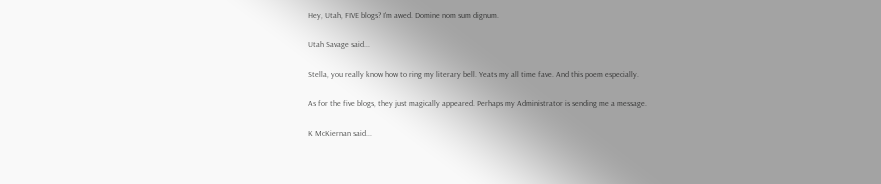Hey, Utah, FIVE blogs? I'm awed. Domine nom sum dignum.

Utah Savage said...

Stella, you really know how to ring my literary bell. Yeats my all time fave. And this poem especially.

As for the five blogs, they just magically appeared. Perhaps my Administrator is sending me a message.

K McKiernan said...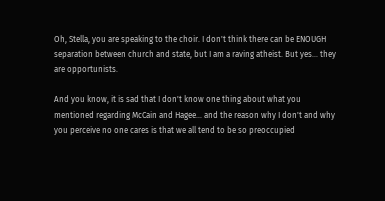Oh, Stella, you are speaking to the choir. I don't think there can be ENOUGH separation between church and state, but I am a raving atheist. But yes... they are opportunists.

And you know, it is sad that I don't know one thing about what you mentioned regarding McCain and Hagee... and the reason why I don't and why you perceive no one cares is that we all tend to be so preoccupied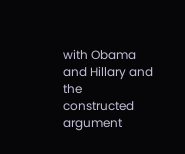with Obama and Hillary and the constructed argument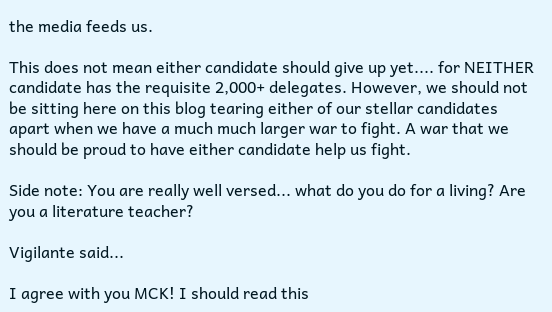the media feeds us.

This does not mean either candidate should give up yet.... for NEITHER candidate has the requisite 2,000+ delegates. However, we should not be sitting here on this blog tearing either of our stellar candidates apart when we have a much much larger war to fight. A war that we should be proud to have either candidate help us fight.

Side note: You are really well versed... what do you do for a living? Are you a literature teacher?

Vigilante said...

I agree with you MCK! I should read this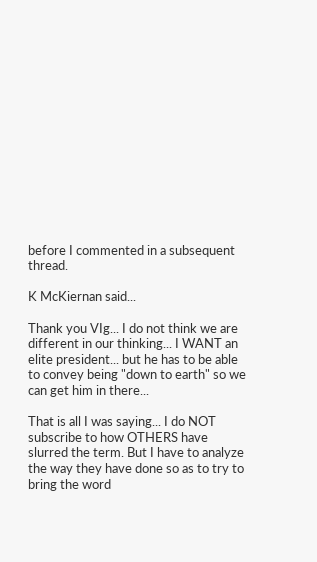before I commented in a subsequent thread.

K McKiernan said...

Thank you VIg... I do not think we are different in our thinking... I WANT an elite president... but he has to be able to convey being "down to earth" so we can get him in there...

That is all I was saying... I do NOT subscribe to how OTHERS have slurred the term. But I have to analyze the way they have done so as to try to bring the word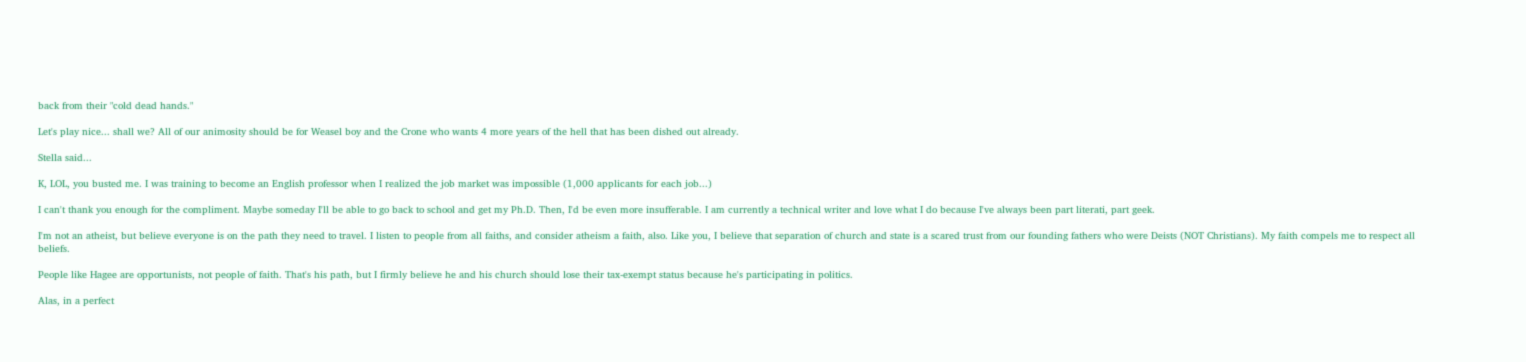back from their "cold dead hands."

Let's play nice... shall we? All of our animosity should be for Weasel boy and the Crone who wants 4 more years of the hell that has been dished out already.

Stella said...

K, LOL, you busted me. I was training to become an English professor when I realized the job market was impossible (1,000 applicants for each job...)

I can't thank you enough for the compliment. Maybe someday I'll be able to go back to school and get my Ph.D. Then, I'd be even more insufferable. I am currently a technical writer and love what I do because I've always been part literati, part geek.

I'm not an atheist, but believe everyone is on the path they need to travel. I listen to people from all faiths, and consider atheism a faith, also. Like you, I believe that separation of church and state is a scared trust from our founding fathers who were Deists (NOT Christians). My faith compels me to respect all beliefs.

People like Hagee are opportunists, not people of faith. That's his path, but I firmly believe he and his church should lose their tax-exempt status because he's participating in politics.

Alas, in a perfect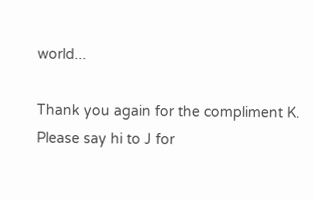world...

Thank you again for the compliment K. Please say hi to J for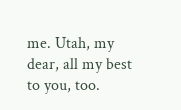me. Utah, my dear, all my best to you, too.